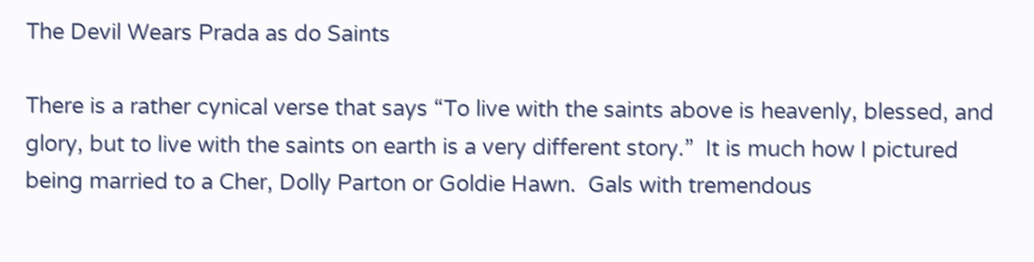The Devil Wears Prada as do Saints

There is a rather cynical verse that says “To live with the saints above is heavenly, blessed, and glory, but to live with the saints on earth is a very different story.”  It is much how I pictured being married to a Cher, Dolly Parton or Goldie Hawn.  Gals with tremendous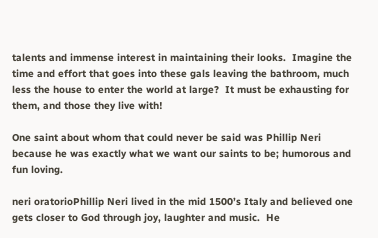talents and immense interest in maintaining their looks.  Imagine the time and effort that goes into these gals leaving the bathroom, much less the house to enter the world at large?  It must be exhausting for them, and those they live with!

One saint about whom that could never be said was Phillip Neri because he was exactly what we want our saints to be; humorous and fun loving.

neri oratorioPhillip Neri lived in the mid 1500’s Italy and believed one gets closer to God through joy, laughter and music.  He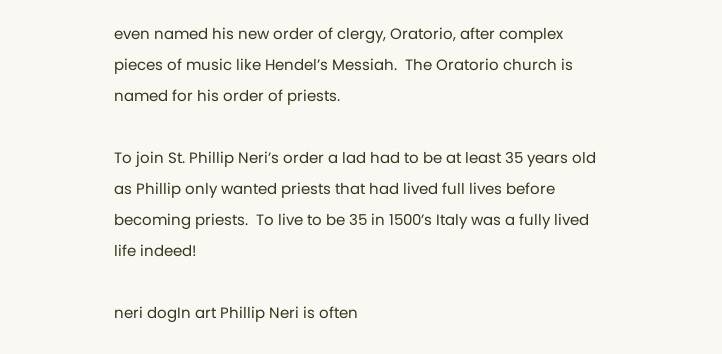even named his new order of clergy, Oratorio, after complex pieces of music like Hendel’s Messiah.  The Oratorio church is named for his order of priests.

To join St. Phillip Neri’s order a lad had to be at least 35 years old as Phillip only wanted priests that had lived full lives before becoming priests.  To live to be 35 in 1500’s Italy was a fully lived life indeed!

neri dogIn art Phillip Neri is often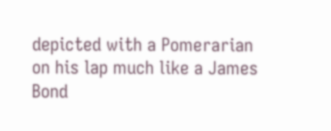depicted with a Pomerarian on his lap much like a James Bond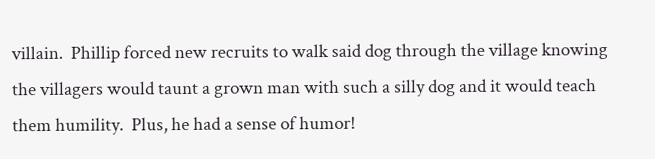villain.  Phillip forced new recruits to walk said dog through the village knowing the villagers would taunt a grown man with such a silly dog and it would teach them humility.  Plus, he had a sense of humor!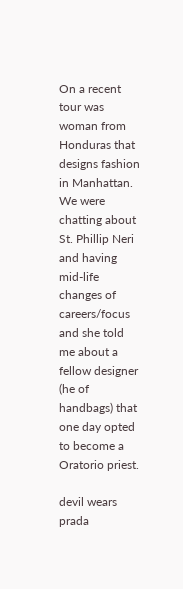On a recent tour was woman from Honduras that designs fashion in Manhattan.  We were chatting about St. Phillip Neri and having mid-life changes of careers/focus and she told me about a fellow designer (he of handbags) that one day opted to become a Oratorio priest.

devil wears prada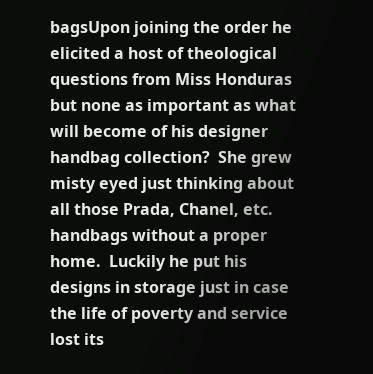bagsUpon joining the order he elicited a host of theological questions from Miss Honduras but none as important as what will become of his designer handbag collection?  She grew misty eyed just thinking about all those Prada, Chanel, etc. handbags without a proper home.  Luckily he put his designs in storage just in case the life of poverty and service lost its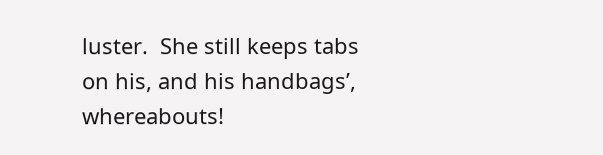luster.  She still keeps tabs on his, and his handbags’, whereabouts!